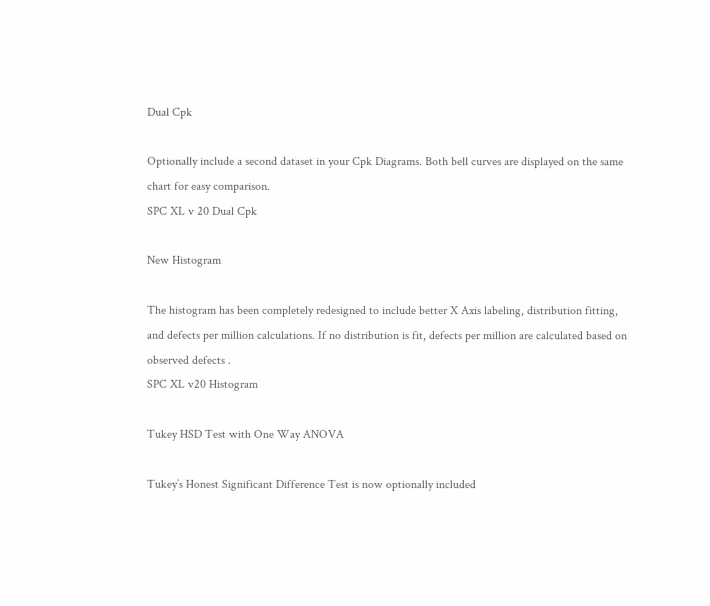Dual Cpk

Optionally include a second dataset in your Cpk Diagrams. Both bell curves are displayed on the same chart for easy comparison.
SPC XL v 20 Dual Cpk

New Histogram

The histogram has been completely redesigned to include better X Axis labeling, distribution fitting, and defects per million calculations. If no distribution is fit, defects per million are calculated based on observed defects .
SPC XL v20 Histogram

Tukey HSD Test with One Way ANOVA

Tukey’s Honest Significant Difference Test is now optionally included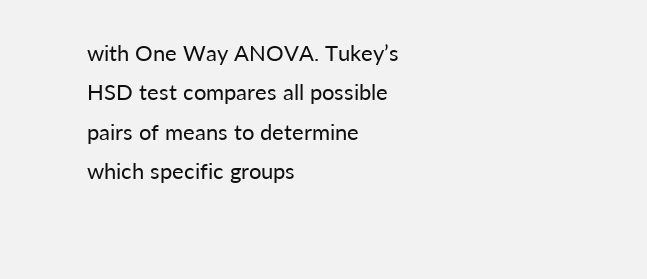with One Way ANOVA. Tukey’s HSD test compares all possible pairs of means to determine which specific groups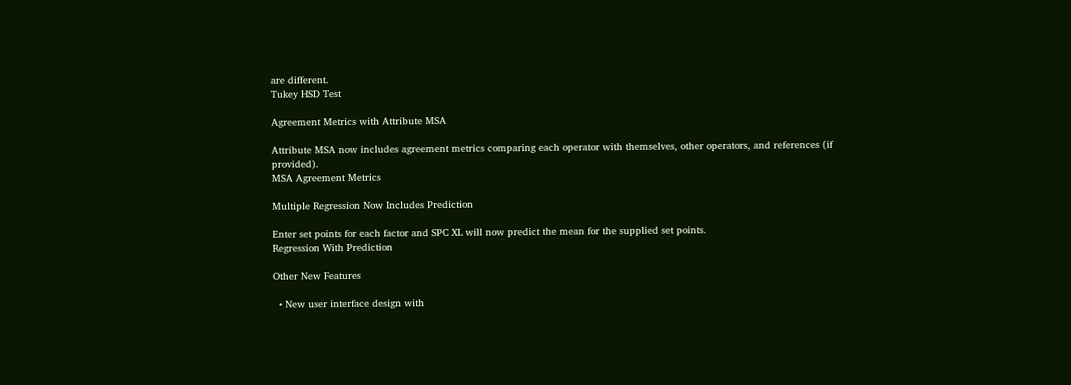are different.
Tukey HSD Test

Agreement Metrics with Attribute MSA

Attribute MSA now includes agreement metrics comparing each operator with themselves, other operators, and references (if provided).
MSA Agreement Metrics

Multiple Regression Now Includes Prediction

Enter set points for each factor and SPC XL will now predict the mean for the supplied set points.
Regression With Prediction

Other New Features

  • New user interface design with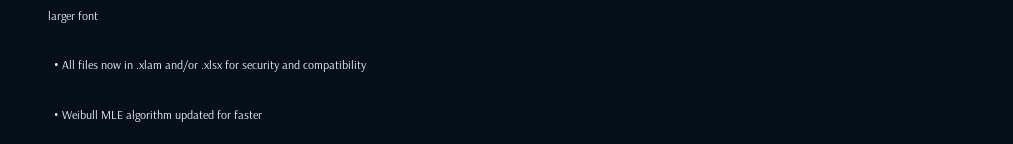larger font

  • All files now in .xlam and/or .xlsx for security and compatibility

  • Weibull MLE algorithm updated for faster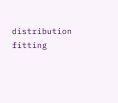distribution fitting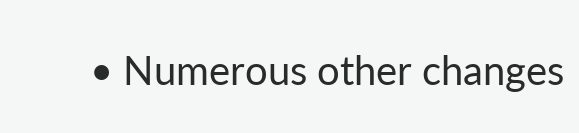• Numerous other changes